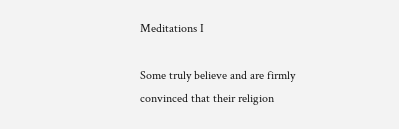Meditations I

Some truly believe and are firmly convinced that their religion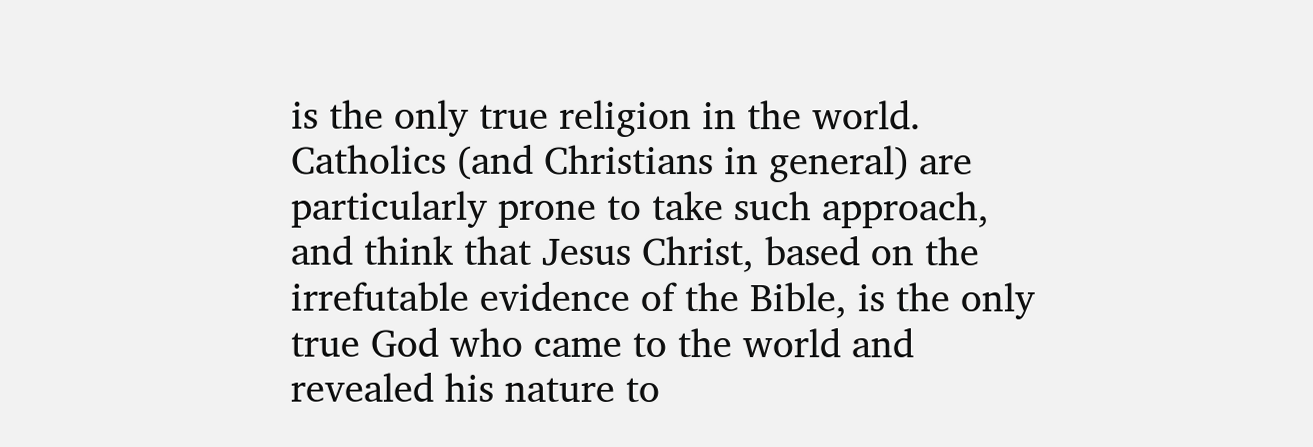is the only true religion in the world. Catholics (and Christians in general) are particularly prone to take such approach, and think that Jesus Christ, based on the irrefutable evidence of the Bible, is the only true God who came to the world and revealed his nature to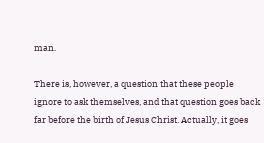man.

There is, however, a question that these people ignore to ask themselves, and that question goes back far before the birth of Jesus Christ. Actually, it goes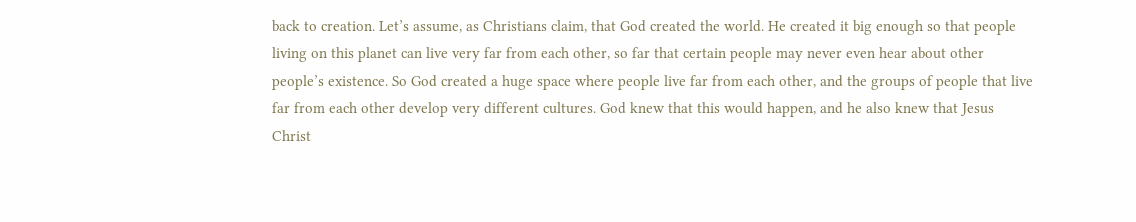back to creation. Let’s assume, as Christians claim, that God created the world. He created it big enough so that people living on this planet can live very far from each other, so far that certain people may never even hear about other people’s existence. So God created a huge space where people live far from each other, and the groups of people that live far from each other develop very different cultures. God knew that this would happen, and he also knew that Jesus Christ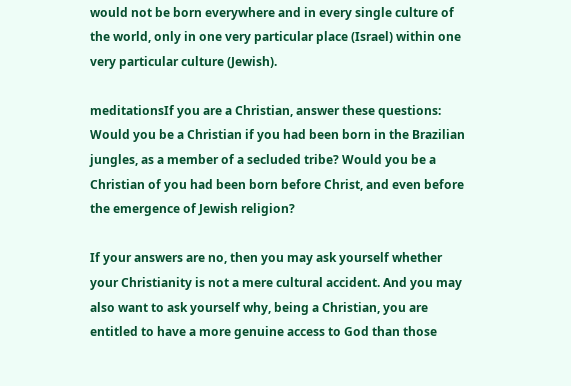would not be born everywhere and in every single culture of the world, only in one very particular place (Israel) within one very particular culture (Jewish).

meditationsIf you are a Christian, answer these questions: Would you be a Christian if you had been born in the Brazilian jungles, as a member of a secluded tribe? Would you be a Christian of you had been born before Christ, and even before the emergence of Jewish religion?

If your answers are no, then you may ask yourself whether your Christianity is not a mere cultural accident. And you may also want to ask yourself why, being a Christian, you are entitled to have a more genuine access to God than those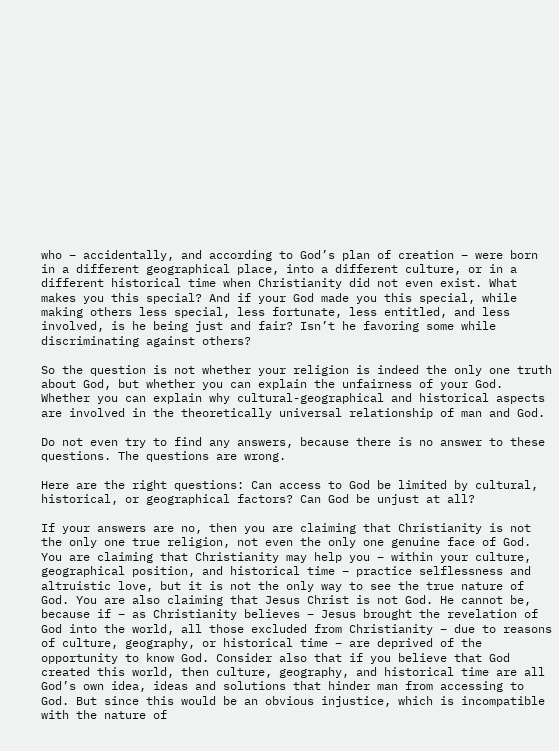who – accidentally, and according to God’s plan of creation – were born in a different geographical place, into a different culture, or in a different historical time when Christianity did not even exist. What makes you this special? And if your God made you this special, while making others less special, less fortunate, less entitled, and less involved, is he being just and fair? Isn’t he favoring some while discriminating against others?

So the question is not whether your religion is indeed the only one truth about God, but whether you can explain the unfairness of your God. Whether you can explain why cultural-geographical and historical aspects are involved in the theoretically universal relationship of man and God.

Do not even try to find any answers, because there is no answer to these questions. The questions are wrong.

Here are the right questions: Can access to God be limited by cultural, historical, or geographical factors? Can God be unjust at all?

If your answers are no, then you are claiming that Christianity is not the only one true religion, not even the only one genuine face of God. You are claiming that Christianity may help you – within your culture, geographical position, and historical time – practice selflessness and altruistic love, but it is not the only way to see the true nature of God. You are also claiming that Jesus Christ is not God. He cannot be, because if – as Christianity believes – Jesus brought the revelation of God into the world, all those excluded from Christianity – due to reasons of culture, geography, or historical time – are deprived of the opportunity to know God. Consider also that if you believe that God created this world, then culture, geography, and historical time are all God’s own idea, ideas and solutions that hinder man from accessing to God. But since this would be an obvious injustice, which is incompatible with the nature of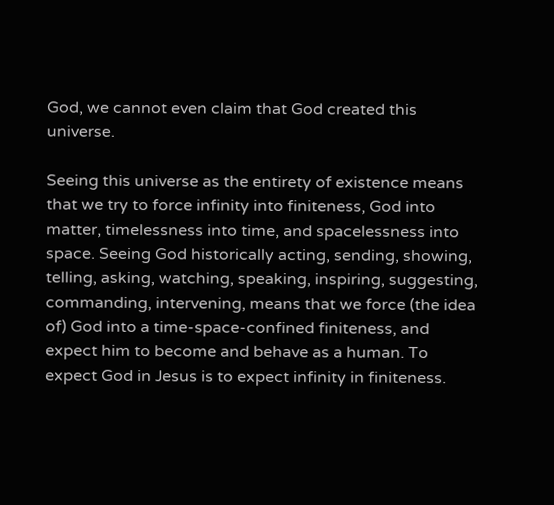God, we cannot even claim that God created this universe.

Seeing this universe as the entirety of existence means that we try to force infinity into finiteness, God into matter, timelessness into time, and spacelessness into space. Seeing God historically acting, sending, showing, telling, asking, watching, speaking, inspiring, suggesting, commanding, intervening, means that we force (the idea of) God into a time-space-confined finiteness, and expect him to become and behave as a human. To expect God in Jesus is to expect infinity in finiteness.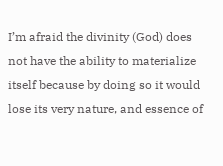I’m afraid the divinity (God) does not have the ability to materialize itself because by doing so it would lose its very nature, and essence of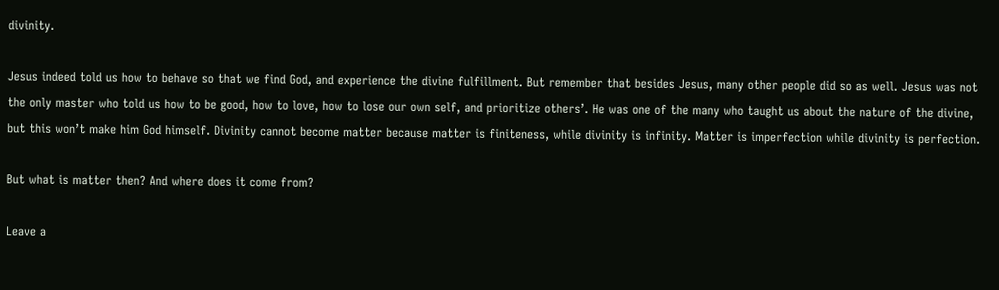divinity.

Jesus indeed told us how to behave so that we find God, and experience the divine fulfillment. But remember that besides Jesus, many other people did so as well. Jesus was not the only master who told us how to be good, how to love, how to lose our own self, and prioritize others’. He was one of the many who taught us about the nature of the divine, but this won’t make him God himself. Divinity cannot become matter because matter is finiteness, while divinity is infinity. Matter is imperfection while divinity is perfection.

But what is matter then? And where does it come from?

Leave a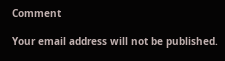Comment

Your email address will not be published.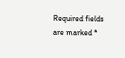Required fields are marked *